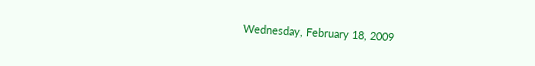Wednesday, February 18, 2009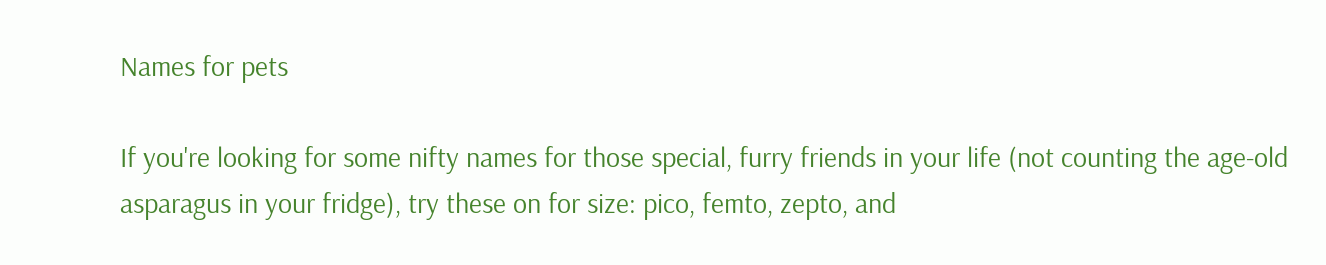Names for pets

If you're looking for some nifty names for those special, furry friends in your life (not counting the age-old asparagus in your fridge), try these on for size: pico, femto, zepto, and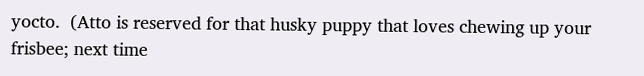yocto.  (Atto is reserved for that husky puppy that loves chewing up your frisbee; next time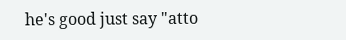he's good just say "atto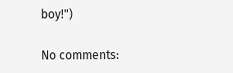boy!")

No comments: